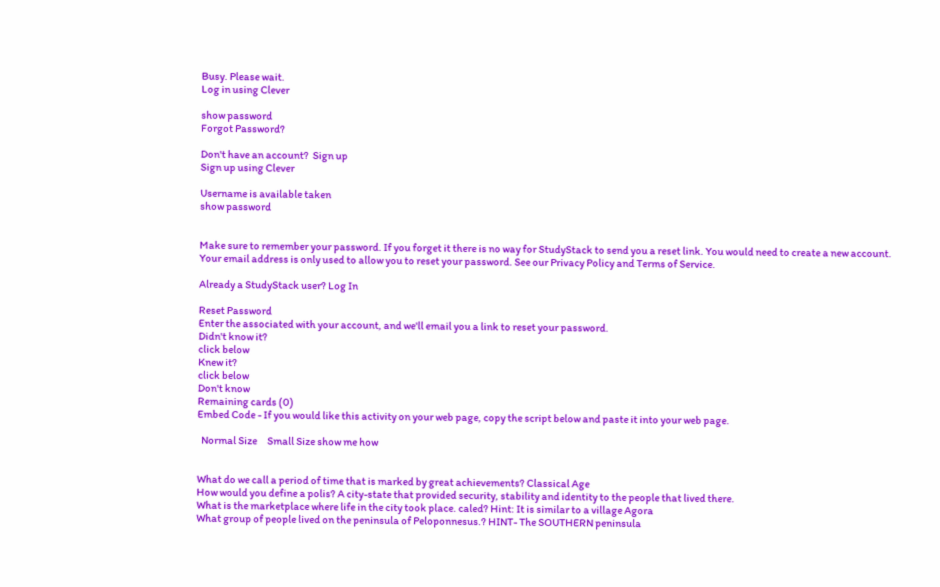Busy. Please wait.
Log in using Clever

show password
Forgot Password?

Don't have an account?  Sign up
Sign up using Clever

Username is available taken
show password


Make sure to remember your password. If you forget it there is no way for StudyStack to send you a reset link. You would need to create a new account.
Your email address is only used to allow you to reset your password. See our Privacy Policy and Terms of Service.

Already a StudyStack user? Log In

Reset Password
Enter the associated with your account, and we'll email you a link to reset your password.
Didn't know it?
click below
Knew it?
click below
Don't know
Remaining cards (0)
Embed Code - If you would like this activity on your web page, copy the script below and paste it into your web page.

  Normal Size     Small Size show me how


What do we call a period of time that is marked by great achievements? Classical Age
How would you define a polis? A city-state that provided security, stability and identity to the people that lived there.
What is the marketplace where life in the city took place. caled? Hint: It is similar to a village Agora
What group of people lived on the peninsula of Peloponnesus.? HINT- The SOUTHERN peninsula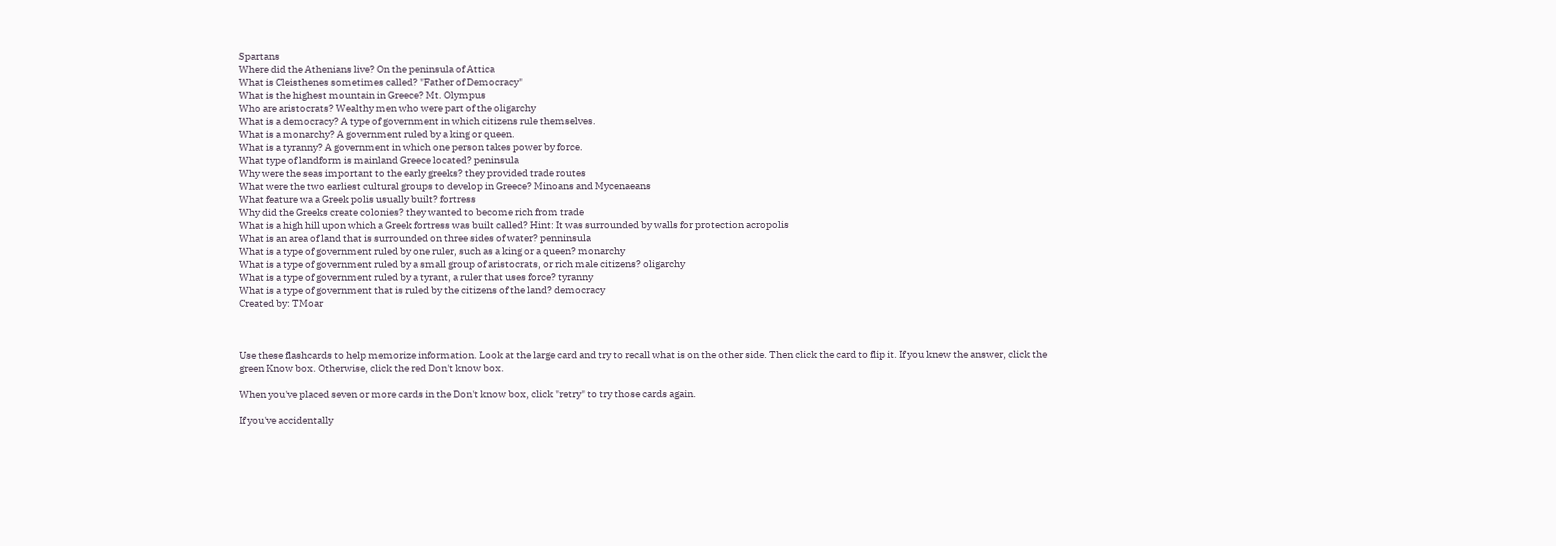Spartans
Where did the Athenians live? On the peninsula of Attica
What is Cleisthenes sometimes called? "Father of Democracy"
What is the highest mountain in Greece? Mt. Olympus
Who are aristocrats? Wealthy men who were part of the oligarchy
What is a democracy? A type of government in which citizens rule themselves.
What is a monarchy? A government ruled by a king or queen.
What is a tyranny? A government in which one person takes power by force.
What type of landform is mainland Greece located? peninsula
Why were the seas important to the early greeks? they provided trade routes
What were the two earliest cultural groups to develop in Greece? Minoans and Mycenaeans
What feature wa a Greek polis usually built? fortress
Why did the Greeks create colonies? they wanted to become rich from trade
What is a high hill upon which a Greek fortress was built called? Hint: It was surrounded by walls for protection acropolis
What is an area of land that is surrounded on three sides of water? penninsula
What is a type of government ruled by one ruler, such as a king or a queen? monarchy
What is a type of government ruled by a small group of aristocrats, or rich male citizens? oligarchy
What is a type of government ruled by a tyrant, a ruler that uses force? tyranny
What is a type of government that is ruled by the citizens of the land? democracy
Created by: TMoar



Use these flashcards to help memorize information. Look at the large card and try to recall what is on the other side. Then click the card to flip it. If you knew the answer, click the green Know box. Otherwise, click the red Don't know box.

When you've placed seven or more cards in the Don't know box, click "retry" to try those cards again.

If you've accidentally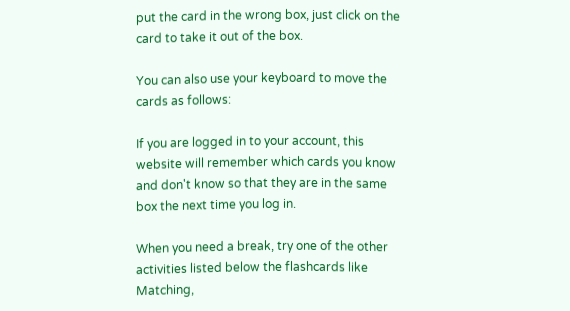put the card in the wrong box, just click on the card to take it out of the box.

You can also use your keyboard to move the cards as follows:

If you are logged in to your account, this website will remember which cards you know and don't know so that they are in the same box the next time you log in.

When you need a break, try one of the other activities listed below the flashcards like Matching,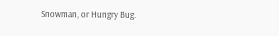Snowman, or Hungry Bug.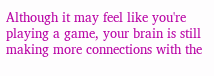Although it may feel like you're playing a game, your brain is still making more connections with the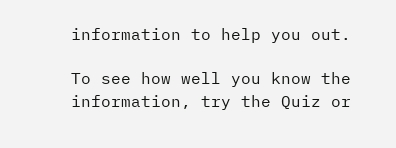information to help you out.

To see how well you know the information, try the Quiz or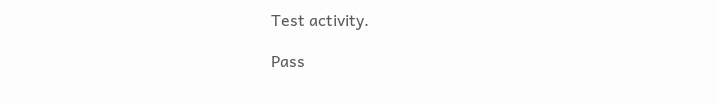Test activity.

Pass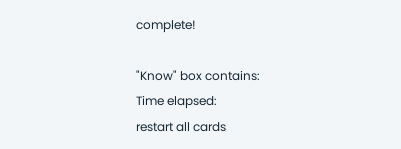complete!

"Know" box contains:
Time elapsed:
restart all cards